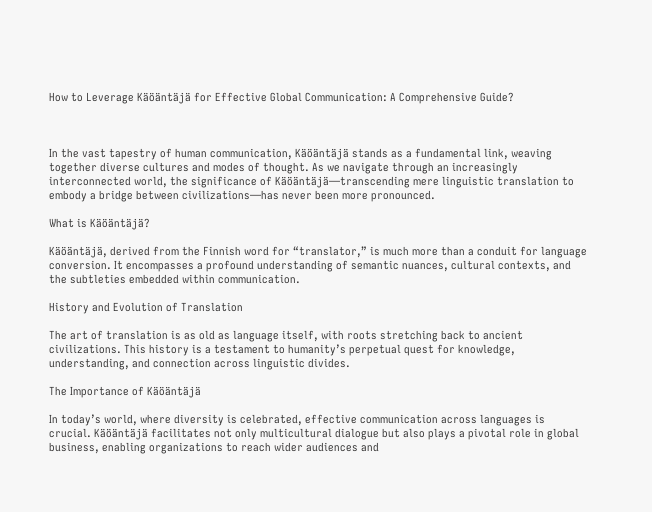How to Leverage Käöäntäjä for Effective Global Communication: A Comprehensive Guide?



In the vast tapestry of human communication, Käöäntäjä stands as a fundamental link, weaving together diverse cultures and modes of thought. As we navigate through an increasingly interconnected world, the significance of Käöäntäjä—transcending mere linguistic translation to embody a bridge between civilizations—has never been more pronounced.

What is Käöäntäjä?

Käöäntäjä, derived from the Finnish word for “translator,” is much more than a conduit for language conversion. It encompasses a profound understanding of semantic nuances, cultural contexts, and the subtleties embedded within communication.

History and Evolution of Translation

The art of translation is as old as language itself, with roots stretching back to ancient civilizations. This history is a testament to humanity’s perpetual quest for knowledge, understanding, and connection across linguistic divides.

The Importance of Käöäntäjä

In today’s world, where diversity is celebrated, effective communication across languages is crucial. Käöäntäjä facilitates not only multicultural dialogue but also plays a pivotal role in global business, enabling organizations to reach wider audiences and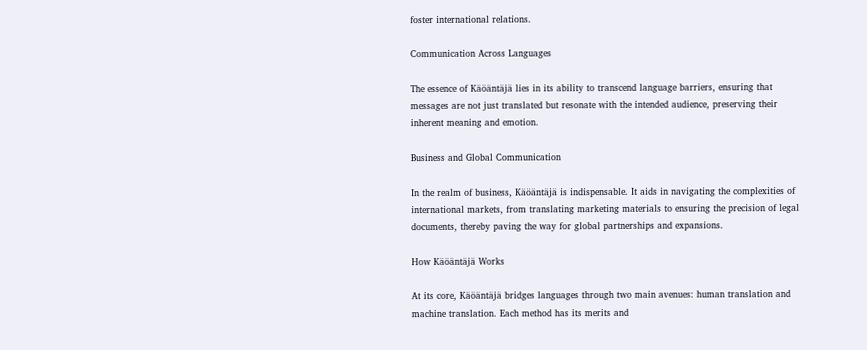foster international relations.

Communication Across Languages

The essence of Käöäntäjä lies in its ability to transcend language barriers, ensuring that messages are not just translated but resonate with the intended audience, preserving their inherent meaning and emotion.

Business and Global Communication

In the realm of business, Käöäntäjä is indispensable. It aids in navigating the complexities of international markets, from translating marketing materials to ensuring the precision of legal documents, thereby paving the way for global partnerships and expansions.

How Käöäntäjä Works

At its core, Käöäntäjä bridges languages through two main avenues: human translation and machine translation. Each method has its merits and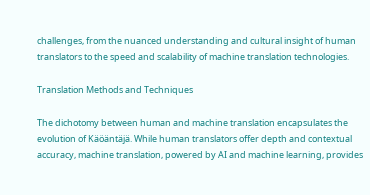challenges, from the nuanced understanding and cultural insight of human translators to the speed and scalability of machine translation technologies.

Translation Methods and Techniques

The dichotomy between human and machine translation encapsulates the evolution of Käöäntäjä. While human translators offer depth and contextual accuracy, machine translation, powered by AI and machine learning, provides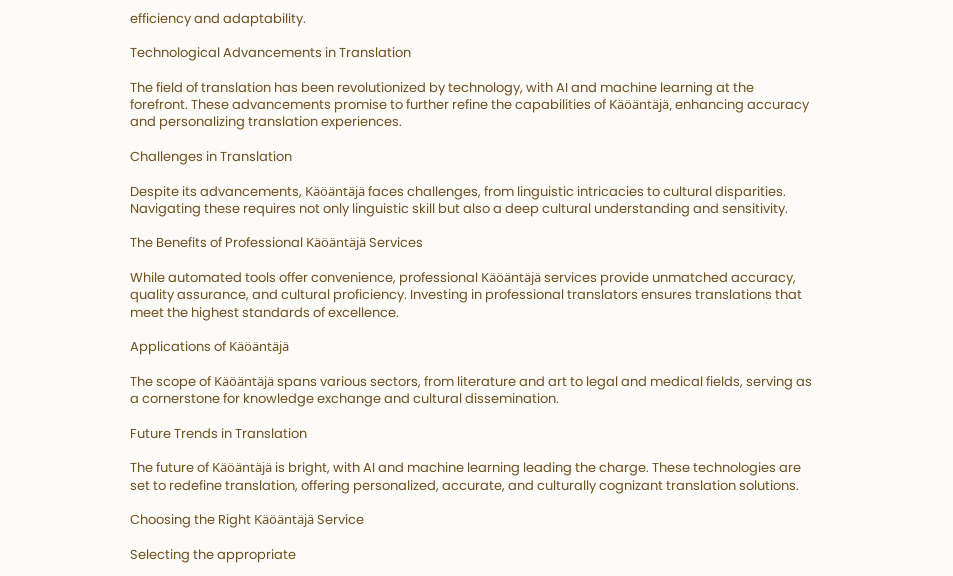efficiency and adaptability.

Technological Advancements in Translation

The field of translation has been revolutionized by technology, with AI and machine learning at the forefront. These advancements promise to further refine the capabilities of Käöäntäjä, enhancing accuracy and personalizing translation experiences.

Challenges in Translation

Despite its advancements, Käöäntäjä faces challenges, from linguistic intricacies to cultural disparities. Navigating these requires not only linguistic skill but also a deep cultural understanding and sensitivity.

The Benefits of Professional Käöäntäjä Services

While automated tools offer convenience, professional Käöäntäjä services provide unmatched accuracy, quality assurance, and cultural proficiency. Investing in professional translators ensures translations that meet the highest standards of excellence.

Applications of Käöäntäjä

The scope of Käöäntäjä spans various sectors, from literature and art to legal and medical fields, serving as a cornerstone for knowledge exchange and cultural dissemination.

Future Trends in Translation

The future of Käöäntäjä is bright, with AI and machine learning leading the charge. These technologies are set to redefine translation, offering personalized, accurate, and culturally cognizant translation solutions.

Choosing the Right Käöäntäjä Service

Selecting the appropriate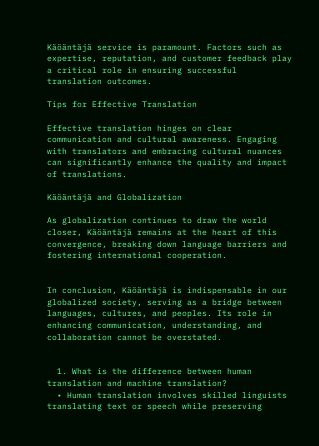Käöäntäjä service is paramount. Factors such as expertise, reputation, and customer feedback play a critical role in ensuring successful translation outcomes.

Tips for Effective Translation

Effective translation hinges on clear communication and cultural awareness. Engaging with translators and embracing cultural nuances can significantly enhance the quality and impact of translations.

Käöäntäjä and Globalization

As globalization continues to draw the world closer, Käöäntäjä remains at the heart of this convergence, breaking down language barriers and fostering international cooperation.


In conclusion, Käöäntäjä is indispensable in our globalized society, serving as a bridge between languages, cultures, and peoples. Its role in enhancing communication, understanding, and collaboration cannot be overstated.


  1. What is the difference between human translation and machine translation?
  • Human translation involves skilled linguists translating text or speech while preserving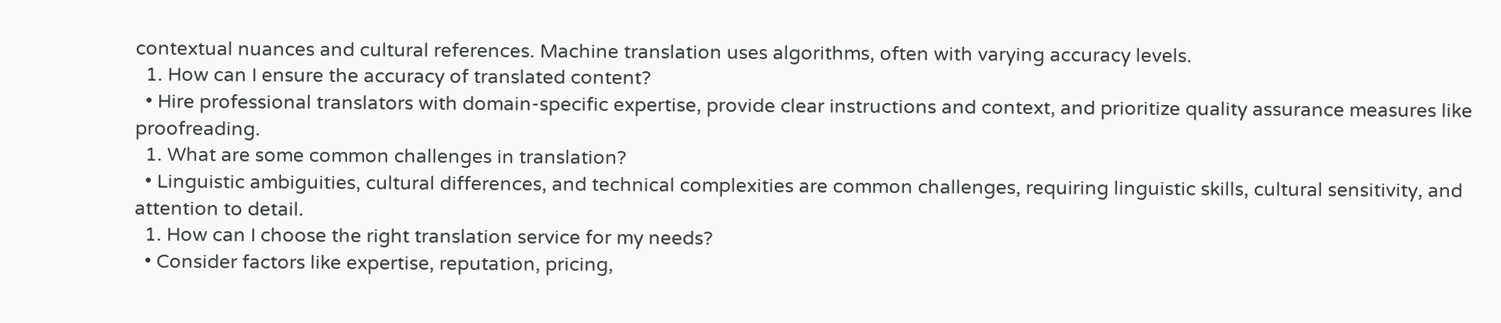contextual nuances and cultural references. Machine translation uses algorithms, often with varying accuracy levels.
  1. How can I ensure the accuracy of translated content?
  • Hire professional translators with domain-specific expertise, provide clear instructions and context, and prioritize quality assurance measures like proofreading.
  1. What are some common challenges in translation?
  • Linguistic ambiguities, cultural differences, and technical complexities are common challenges, requiring linguistic skills, cultural sensitivity, and attention to detail.
  1. How can I choose the right translation service for my needs?
  • Consider factors like expertise, reputation, pricing,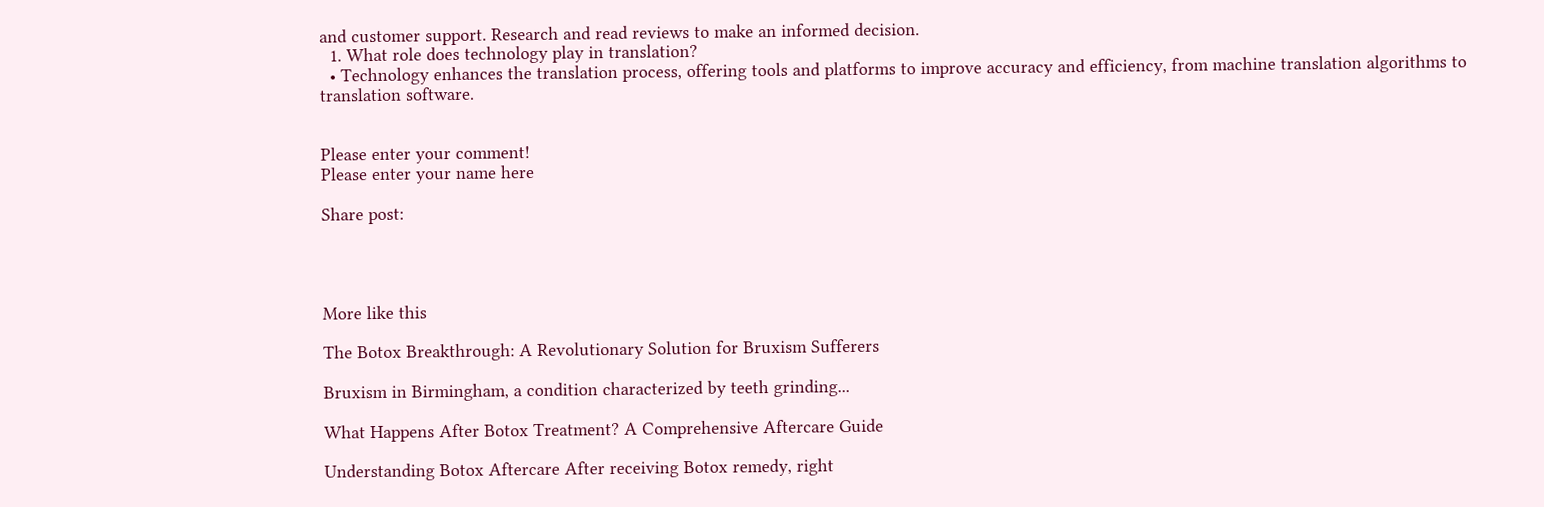and customer support. Research and read reviews to make an informed decision.
  1. What role does technology play in translation?
  • Technology enhances the translation process, offering tools and platforms to improve accuracy and efficiency, from machine translation algorithms to translation software.


Please enter your comment!
Please enter your name here

Share post:




More like this

The Botox Breakthrough: A Revolutionary Solution for Bruxism Sufferers

Bruxism in Birmingham, a condition characterized by teeth grinding...

What Happens After Botox Treatment? A Comprehensive Aftercare Guide

Understanding Botox Aftercare After receiving Botox remedy, right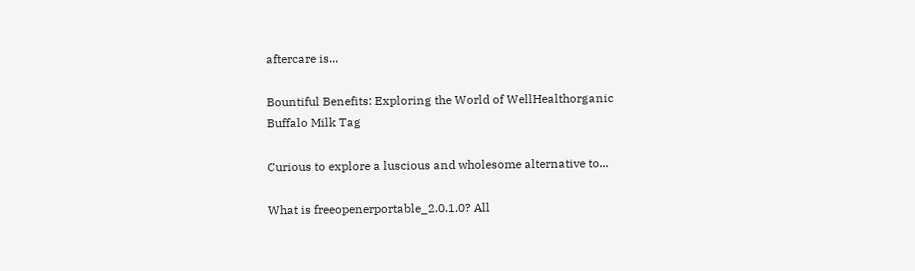aftercare is...

Bountiful Benefits: Exploring the World of WellHealthorganic Buffalo Milk Tag

Curious to explore a luscious and wholesome alternative to...

What is freeopenerportable_2.0.1.0? All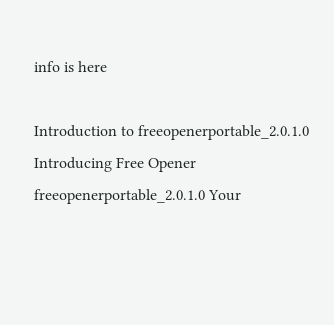info is here

Introduction to freeopenerportable_2.0.1.0 Introducing Free Opener freeopenerportable_2.0.1.0 Your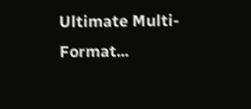Ultimate Multi-Format...